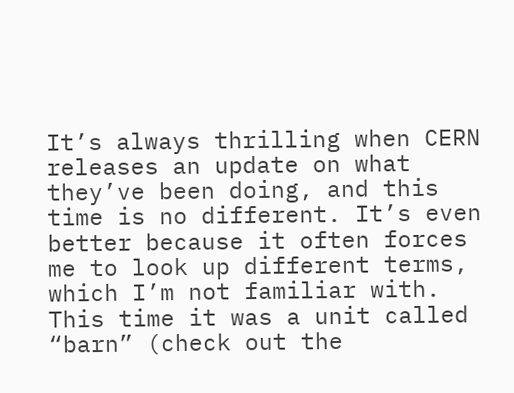It’s always thrilling when CERN releases an update on what they’ve been doing, and this time is no different. It’s even better because it often forces me to look up different terms, which I’m not familiar with. This time it was a unit called “barn” (check out the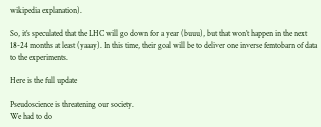wikipedia explanation).

So, it’s speculated that the LHC will go down for a year (buuu), but that won’t happen in the next 18-24 months at least (yaaay). In this time, their goal will be to deliver one inverse femtobarn of data to the experiments.

Here is the full update

Pseudoscience is threatening our society.
We had to do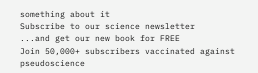something about it
Subscribe to our science newsletter
...and get our new book for FREE
Join 50,000+ subscribers vaccinated against pseudoscience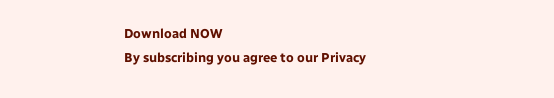Download NOW
By subscribing you agree to our Privacy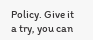Policy. Give it a try, you can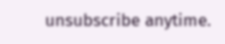unsubscribe anytime.